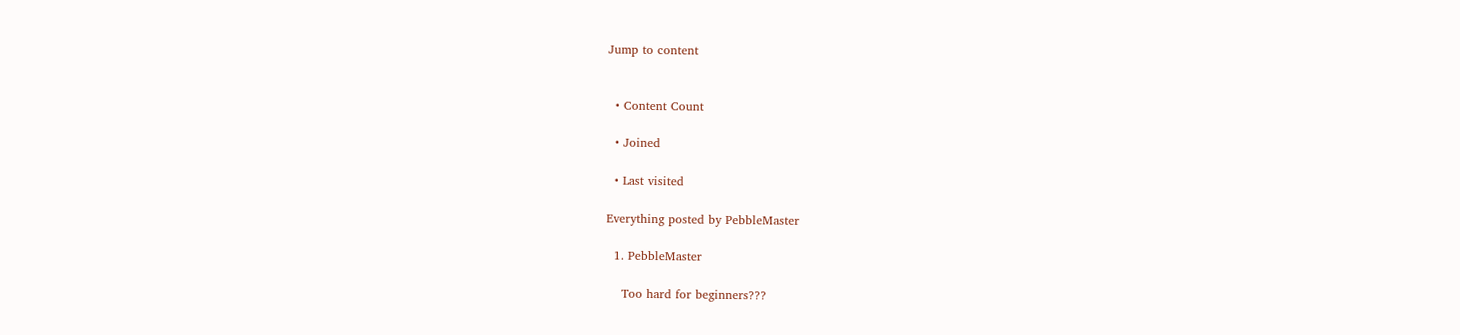Jump to content


  • Content Count

  • Joined

  • Last visited

Everything posted by PebbleMaster

  1. PebbleMaster

    Too hard for beginners???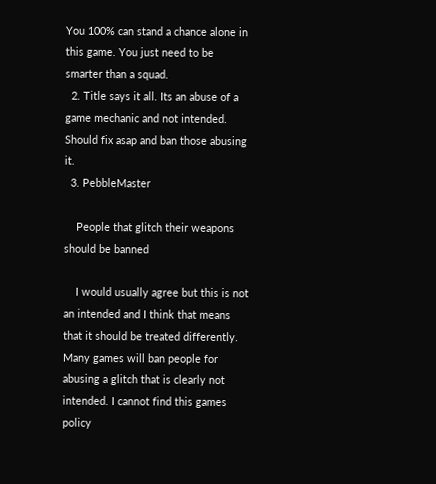You 100% can stand a chance alone in this game. You just need to be smarter than a squad.
  2. Title says it all. Its an abuse of a game mechanic and not intended. Should fix asap and ban those abusing it.
  3. PebbleMaster

    People that glitch their weapons should be banned

    I would usually agree but this is not an intended and I think that means that it should be treated differently. Many games will ban people for abusing a glitch that is clearly not intended. I cannot find this games policy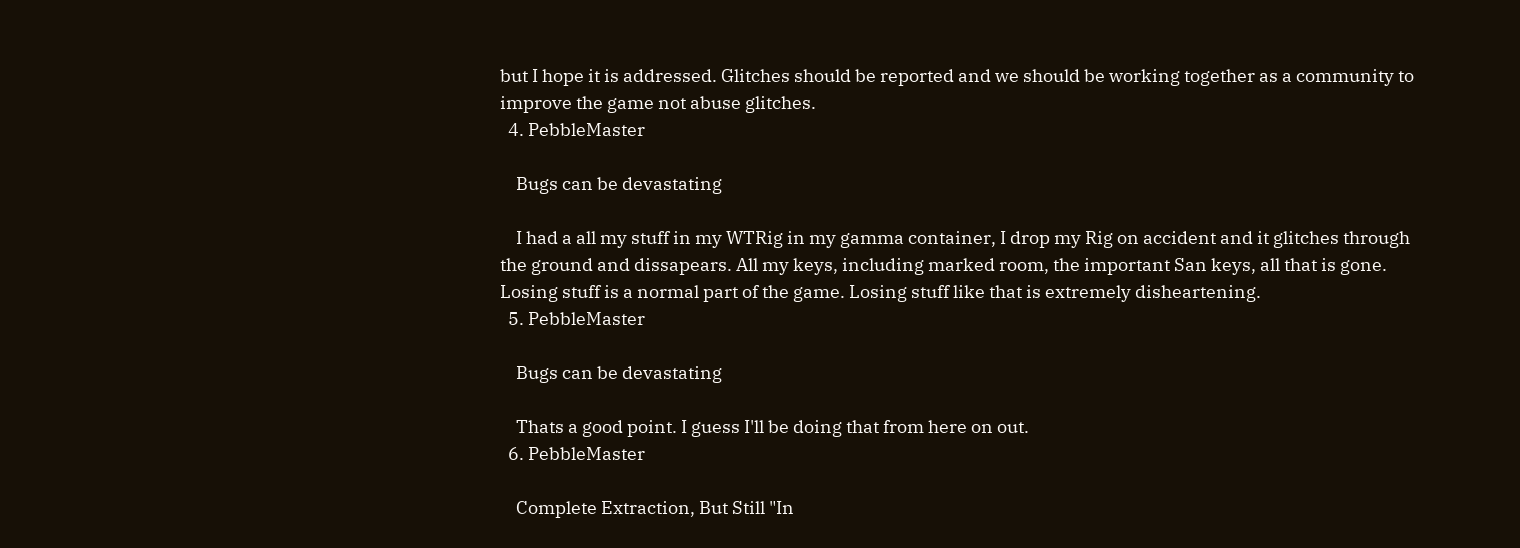but I hope it is addressed. Glitches should be reported and we should be working together as a community to improve the game not abuse glitches.
  4. PebbleMaster

    Bugs can be devastating

    I had a all my stuff in my WTRig in my gamma container, I drop my Rig on accident and it glitches through the ground and dissapears. All my keys, including marked room, the important San keys, all that is gone. Losing stuff is a normal part of the game. Losing stuff like that is extremely disheartening.
  5. PebbleMaster

    Bugs can be devastating

    Thats a good point. I guess I'll be doing that from here on out.
  6. PebbleMaster

    Complete Extraction, But Still "In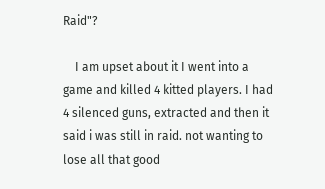Raid"?

    I am upset about it I went into a game and killed 4 kitted players. I had 4 silenced guns, extracted and then it said i was still in raid. not wanting to lose all that good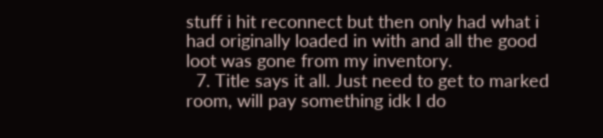stuff i hit reconnect but then only had what i had originally loaded in with and all the good loot was gone from my inventory.
  7. Title says it all. Just need to get to marked room, will pay something idk I do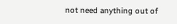not need anything out of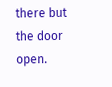there but the door open.